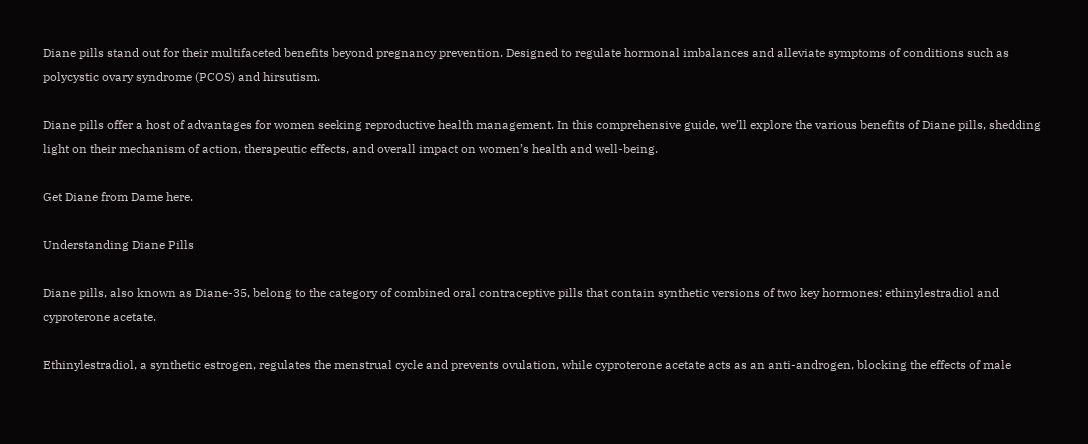Diane pills stand out for their multifaceted benefits beyond pregnancy prevention. Designed to regulate hormonal imbalances and alleviate symptoms of conditions such as polycystic ovary syndrome (PCOS) and hirsutism.

Diane pills offer a host of advantages for women seeking reproductive health management. In this comprehensive guide, we’ll explore the various benefits of Diane pills, shedding light on their mechanism of action, therapeutic effects, and overall impact on women’s health and well-being.

Get Diane from Dame here.

Understanding Diane Pills

Diane pills, also known as Diane-35, belong to the category of combined oral contraceptive pills that contain synthetic versions of two key hormones: ethinylestradiol and cyproterone acetate.

Ethinylestradiol, a synthetic estrogen, regulates the menstrual cycle and prevents ovulation, while cyproterone acetate acts as an anti-androgen, blocking the effects of male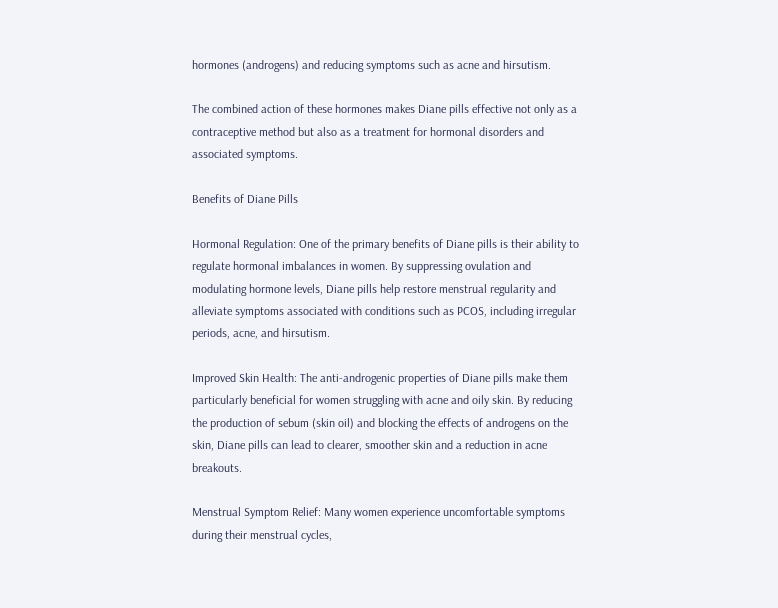hormones (androgens) and reducing symptoms such as acne and hirsutism.

The combined action of these hormones makes Diane pills effective not only as a contraceptive method but also as a treatment for hormonal disorders and associated symptoms.

Benefits of Diane Pills

Hormonal Regulation: One of the primary benefits of Diane pills is their ability to regulate hormonal imbalances in women. By suppressing ovulation and modulating hormone levels, Diane pills help restore menstrual regularity and alleviate symptoms associated with conditions such as PCOS, including irregular periods, acne, and hirsutism.

Improved Skin Health: The anti-androgenic properties of Diane pills make them particularly beneficial for women struggling with acne and oily skin. By reducing the production of sebum (skin oil) and blocking the effects of androgens on the skin, Diane pills can lead to clearer, smoother skin and a reduction in acne breakouts.

Menstrual Symptom Relief: Many women experience uncomfortable symptoms during their menstrual cycles,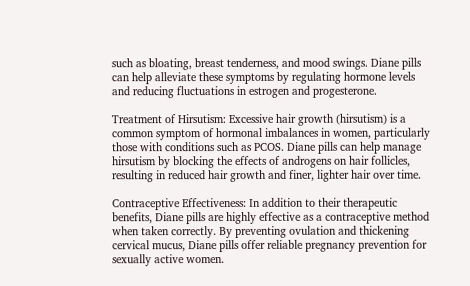such as bloating, breast tenderness, and mood swings. Diane pills can help alleviate these symptoms by regulating hormone levels and reducing fluctuations in estrogen and progesterone.

Treatment of Hirsutism: Excessive hair growth (hirsutism) is a common symptom of hormonal imbalances in women, particularly those with conditions such as PCOS. Diane pills can help manage hirsutism by blocking the effects of androgens on hair follicles, resulting in reduced hair growth and finer, lighter hair over time.

Contraceptive Effectiveness: In addition to their therapeutic benefits, Diane pills are highly effective as a contraceptive method when taken correctly. By preventing ovulation and thickening cervical mucus, Diane pills offer reliable pregnancy prevention for sexually active women.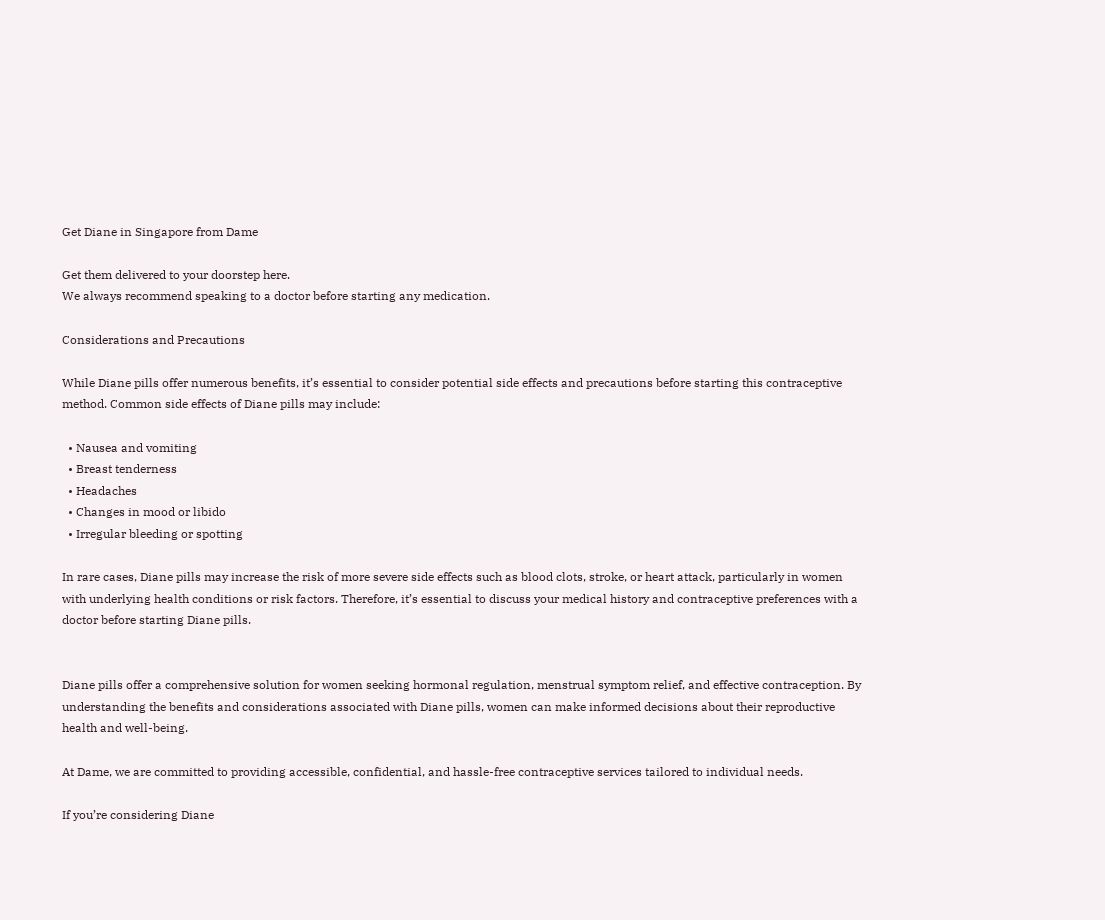Get Diane in Singapore from Dame

Get them delivered to your doorstep here.
We always recommend speaking to a doctor before starting any medication.

Considerations and Precautions

While Diane pills offer numerous benefits, it’s essential to consider potential side effects and precautions before starting this contraceptive method. Common side effects of Diane pills may include:

  • Nausea and vomiting
  • Breast tenderness
  • Headaches
  • Changes in mood or libido
  • Irregular bleeding or spotting

In rare cases, Diane pills may increase the risk of more severe side effects such as blood clots, stroke, or heart attack, particularly in women with underlying health conditions or risk factors. Therefore, it’s essential to discuss your medical history and contraceptive preferences with a doctor before starting Diane pills.


Diane pills offer a comprehensive solution for women seeking hormonal regulation, menstrual symptom relief, and effective contraception. By understanding the benefits and considerations associated with Diane pills, women can make informed decisions about their reproductive health and well-being.

At Dame, we are committed to providing accessible, confidential, and hassle-free contraceptive services tailored to individual needs.

If you’re considering Diane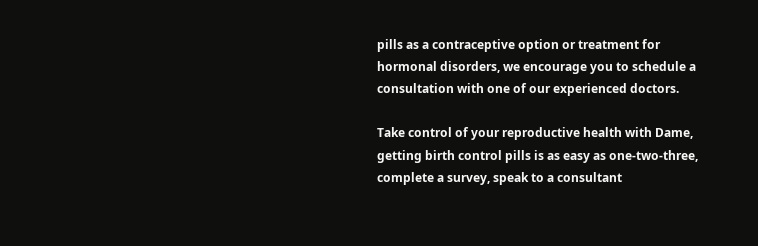pills as a contraceptive option or treatment for hormonal disorders, we encourage you to schedule a consultation with one of our experienced doctors.

Take control of your reproductive health with Dame, getting birth control pills is as easy as one-two-three, complete a survey, speak to a consultant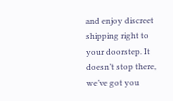and enjoy discreet shipping right to your doorstep. It doesn’t stop there, we’ve got you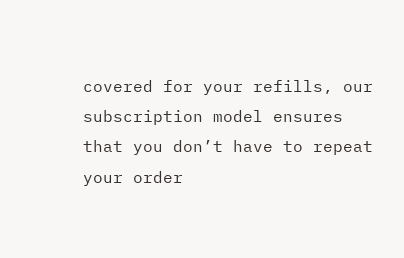covered for your refills, our subscription model ensures that you don’t have to repeat your order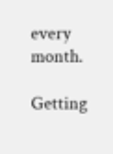every month.

Getting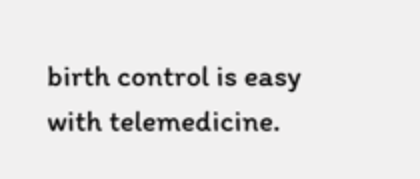birth control is easy with telemedicine.